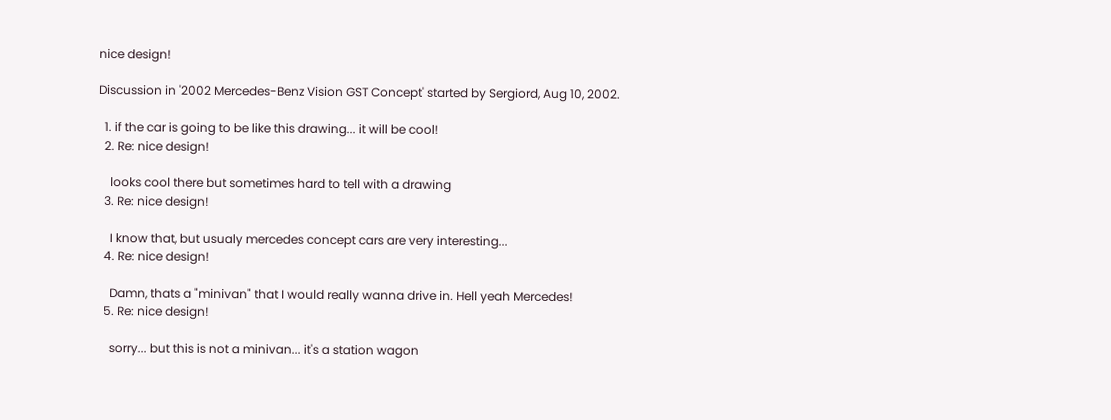nice design!

Discussion in '2002 Mercedes-Benz Vision GST Concept' started by Sergiord, Aug 10, 2002.

  1. if the car is going to be like this drawing... it will be cool!
  2. Re: nice design!

    looks cool there but sometimes hard to tell with a drawing
  3. Re: nice design!

    I know that, but usualy mercedes concept cars are very interesting...
  4. Re: nice design!

    Damn, thats a "minivan" that I would really wanna drive in. Hell yeah Mercedes!
  5. Re: nice design!

    sorry... but this is not a minivan... it's a station wagon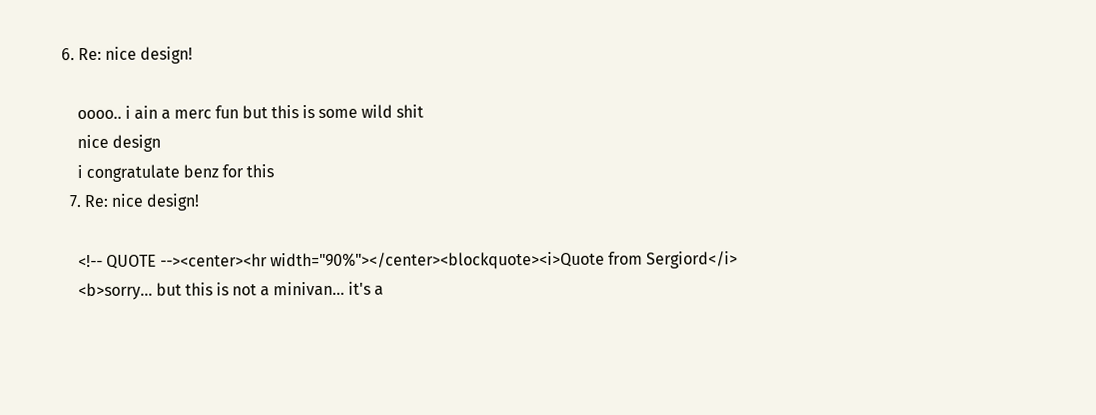6. Re: nice design!

    oooo.. i ain a merc fun but this is some wild shit
    nice design
    i congratulate benz for this
  7. Re: nice design!

    <!-- QUOTE --><center><hr width="90%"></center><blockquote><i>Quote from Sergiord</i>
    <b>sorry... but this is not a minivan... it's a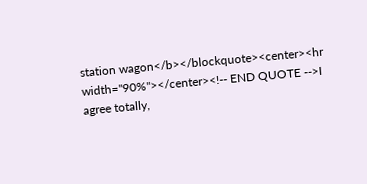station wagon</b></blockquote><center><hr width="90%"></center><!-- END QUOTE -->I agree totally,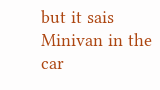but it sais Minivan in the car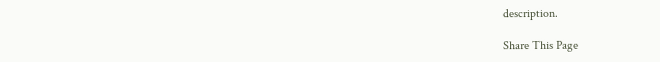description.

Share This Page